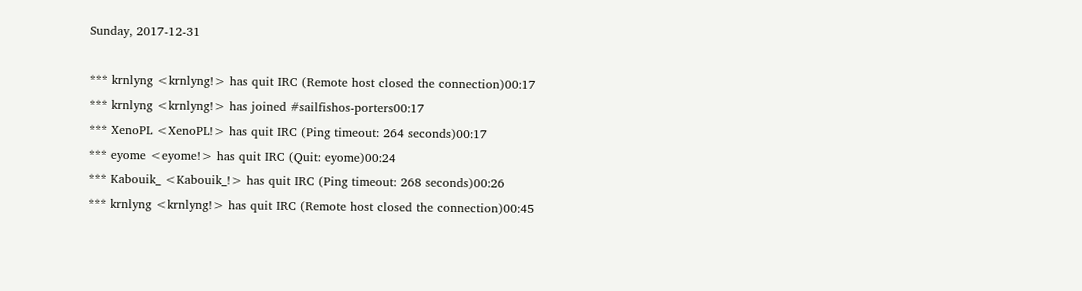Sunday, 2017-12-31

*** krnlyng <krnlyng!> has quit IRC (Remote host closed the connection)00:17
*** krnlyng <krnlyng!> has joined #sailfishos-porters00:17
*** XenoPL <XenoPL!> has quit IRC (Ping timeout: 264 seconds)00:17
*** eyome <eyome!> has quit IRC (Quit: eyome)00:24
*** Kabouik_ <Kabouik_!> has quit IRC (Ping timeout: 268 seconds)00:26
*** krnlyng <krnlyng!> has quit IRC (Remote host closed the connection)00:45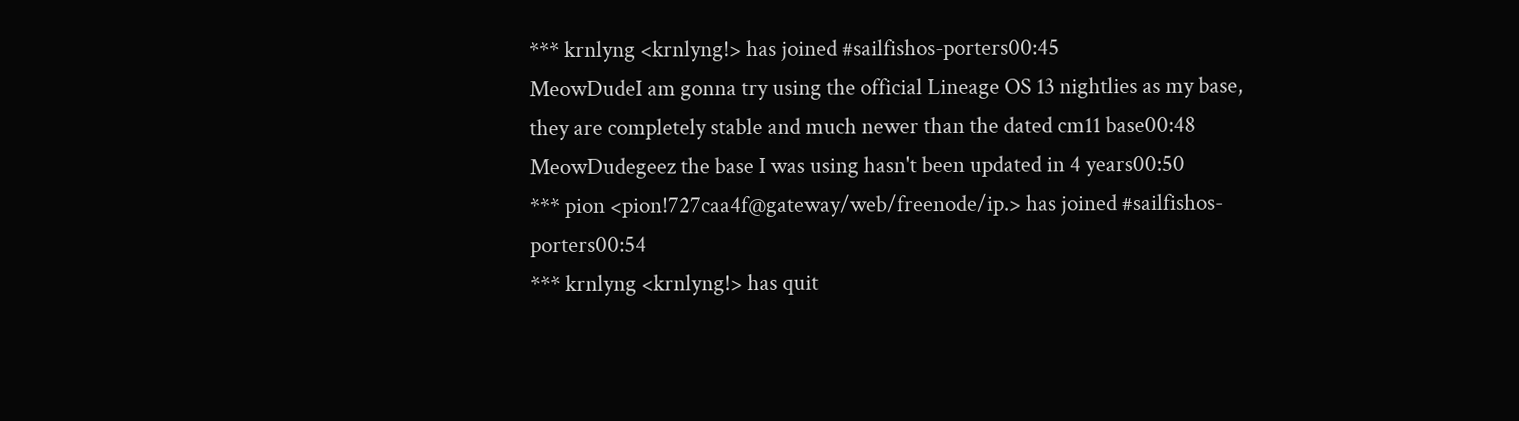*** krnlyng <krnlyng!> has joined #sailfishos-porters00:45
MeowDudeI am gonna try using the official Lineage OS 13 nightlies as my base, they are completely stable and much newer than the dated cm11 base00:48
MeowDudegeez the base I was using hasn't been updated in 4 years00:50
*** pion <pion!727caa4f@gateway/web/freenode/ip.> has joined #sailfishos-porters00:54
*** krnlyng <krnlyng!> has quit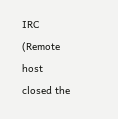IRC (Remote host closed the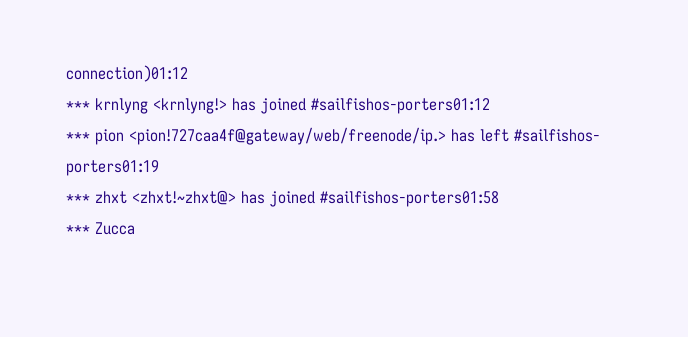connection)01:12
*** krnlyng <krnlyng!> has joined #sailfishos-porters01:12
*** pion <pion!727caa4f@gateway/web/freenode/ip.> has left #sailfishos-porters01:19
*** zhxt <zhxt!~zhxt@> has joined #sailfishos-porters01:58
*** Zucca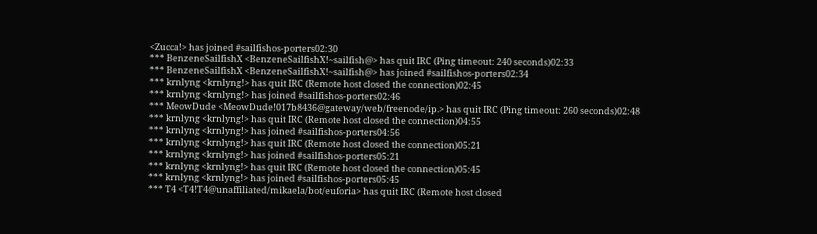<Zucca!> has joined #sailfishos-porters02:30
*** BenzeneSailfishX <BenzeneSailfishX!~sailfish@> has quit IRC (Ping timeout: 240 seconds)02:33
*** BenzeneSailfishX <BenzeneSailfishX!~sailfish@> has joined #sailfishos-porters02:34
*** krnlyng <krnlyng!> has quit IRC (Remote host closed the connection)02:45
*** krnlyng <krnlyng!> has joined #sailfishos-porters02:46
*** MeowDude <MeowDude!017b8436@gateway/web/freenode/ip.> has quit IRC (Ping timeout: 260 seconds)02:48
*** krnlyng <krnlyng!> has quit IRC (Remote host closed the connection)04:55
*** krnlyng <krnlyng!> has joined #sailfishos-porters04:56
*** krnlyng <krnlyng!> has quit IRC (Remote host closed the connection)05:21
*** krnlyng <krnlyng!> has joined #sailfishos-porters05:21
*** krnlyng <krnlyng!> has quit IRC (Remote host closed the connection)05:45
*** krnlyng <krnlyng!> has joined #sailfishos-porters05:45
*** T4 <T4!T4@unaffiliated/mikaela/bot/euforia> has quit IRC (Remote host closed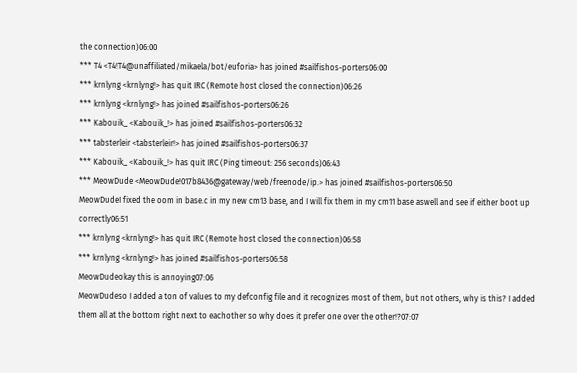the connection)06:00
*** T4 <T4!T4@unaffiliated/mikaela/bot/euforia> has joined #sailfishos-porters06:00
*** krnlyng <krnlyng!> has quit IRC (Remote host closed the connection)06:26
*** krnlyng <krnlyng!> has joined #sailfishos-porters06:26
*** Kabouik_ <Kabouik_!> has joined #sailfishos-porters06:32
*** tabsterleir <tabsterleir!> has joined #sailfishos-porters06:37
*** Kabouik_ <Kabouik_!> has quit IRC (Ping timeout: 256 seconds)06:43
*** MeowDude <MeowDude!017b8436@gateway/web/freenode/ip.> has joined #sailfishos-porters06:50
MeowDudeI fixed the oom in base.c in my new cm13 base, and I will fix them in my cm11 base aswell and see if either boot up correctly06:51
*** krnlyng <krnlyng!> has quit IRC (Remote host closed the connection)06:58
*** krnlyng <krnlyng!> has joined #sailfishos-porters06:58
MeowDudeokay this is annoying07:06
MeowDudeso I added a ton of values to my defconfig file and it recognizes most of them, but not others, why is this? I added them all at the bottom right next to eachother so why does it prefer one over the other!?07:07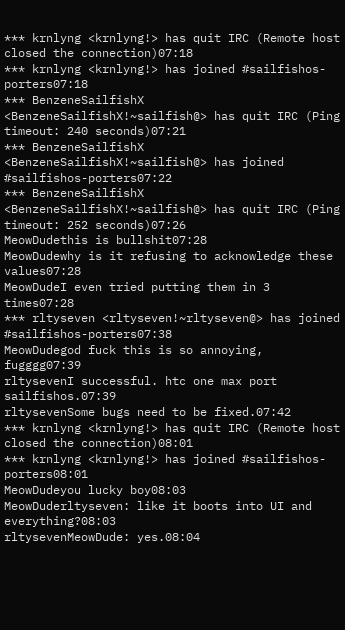*** krnlyng <krnlyng!> has quit IRC (Remote host closed the connection)07:18
*** krnlyng <krnlyng!> has joined #sailfishos-porters07:18
*** BenzeneSailfishX <BenzeneSailfishX!~sailfish@> has quit IRC (Ping timeout: 240 seconds)07:21
*** BenzeneSailfishX <BenzeneSailfishX!~sailfish@> has joined #sailfishos-porters07:22
*** BenzeneSailfishX <BenzeneSailfishX!~sailfish@> has quit IRC (Ping timeout: 252 seconds)07:26
MeowDudethis is bullshit07:28
MeowDudewhy is it refusing to acknowledge these values07:28
MeowDudeI even tried putting them in 3 times07:28
*** rltyseven <rltyseven!~rltyseven@> has joined #sailfishos-porters07:38
MeowDudegod fuck this is so annoying, fugggg07:39
rltysevenI successful. htc one max port sailfishos.07:39
rltysevenSome bugs need to be fixed.07:42
*** krnlyng <krnlyng!> has quit IRC (Remote host closed the connection)08:01
*** krnlyng <krnlyng!> has joined #sailfishos-porters08:01
MeowDudeyou lucky boy08:03
MeowDuderltyseven: like it boots into UI and everything?08:03
rltysevenMeowDude: yes.08:04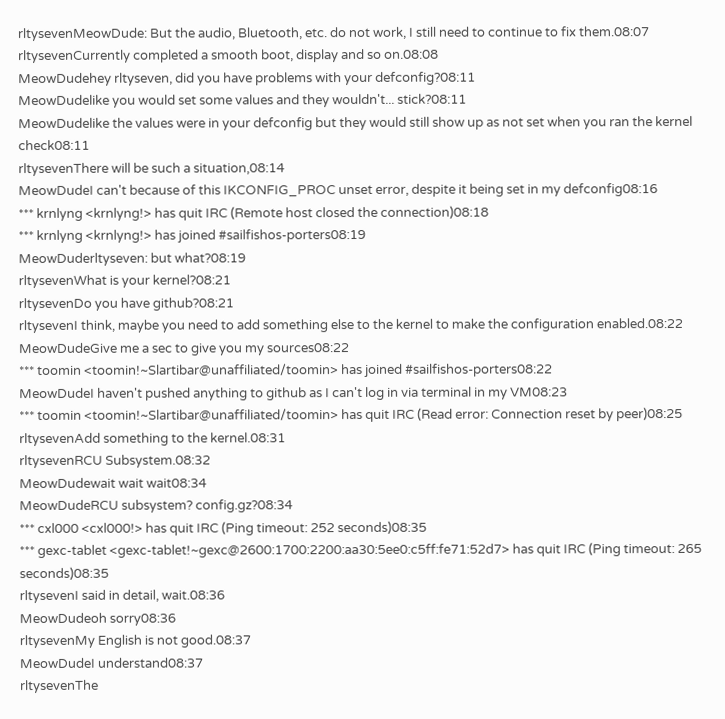rltysevenMeowDude: But the audio, Bluetooth, etc. do not work, I still need to continue to fix them.08:07
rltysevenCurrently completed a smooth boot, display and so on.08:08
MeowDudehey rltyseven, did you have problems with your defconfig?08:11
MeowDudelike you would set some values and they wouldn't... stick?08:11
MeowDudelike the values were in your defconfig but they would still show up as not set when you ran the kernel check08:11
rltysevenThere will be such a situation,08:14
MeowDudeI can't because of this IKCONFIG_PROC unset error, despite it being set in my defconfig08:16
*** krnlyng <krnlyng!> has quit IRC (Remote host closed the connection)08:18
*** krnlyng <krnlyng!> has joined #sailfishos-porters08:19
MeowDuderltyseven: but what?08:19
rltysevenWhat is your kernel?08:21
rltysevenDo you have github?08:21
rltysevenI think, maybe you need to add something else to the kernel to make the configuration enabled.08:22
MeowDudeGive me a sec to give you my sources08:22
*** toomin <toomin!~Slartibar@unaffiliated/toomin> has joined #sailfishos-porters08:22
MeowDudeI haven't pushed anything to github as I can't log in via terminal in my VM08:23
*** toomin <toomin!~Slartibar@unaffiliated/toomin> has quit IRC (Read error: Connection reset by peer)08:25
rltysevenAdd something to the kernel.08:31
rltysevenRCU Subsystem.08:32
MeowDudewait wait wait08:34
MeowDudeRCU subsystem? config.gz?08:34
*** cxl000 <cxl000!> has quit IRC (Ping timeout: 252 seconds)08:35
*** gexc-tablet <gexc-tablet!~gexc@2600:1700:2200:aa30:5ee0:c5ff:fe71:52d7> has quit IRC (Ping timeout: 265 seconds)08:35
rltysevenI said in detail, wait.08:36
MeowDudeoh sorry08:36
rltysevenMy English is not good.08:37
MeowDudeI understand08:37
rltysevenThe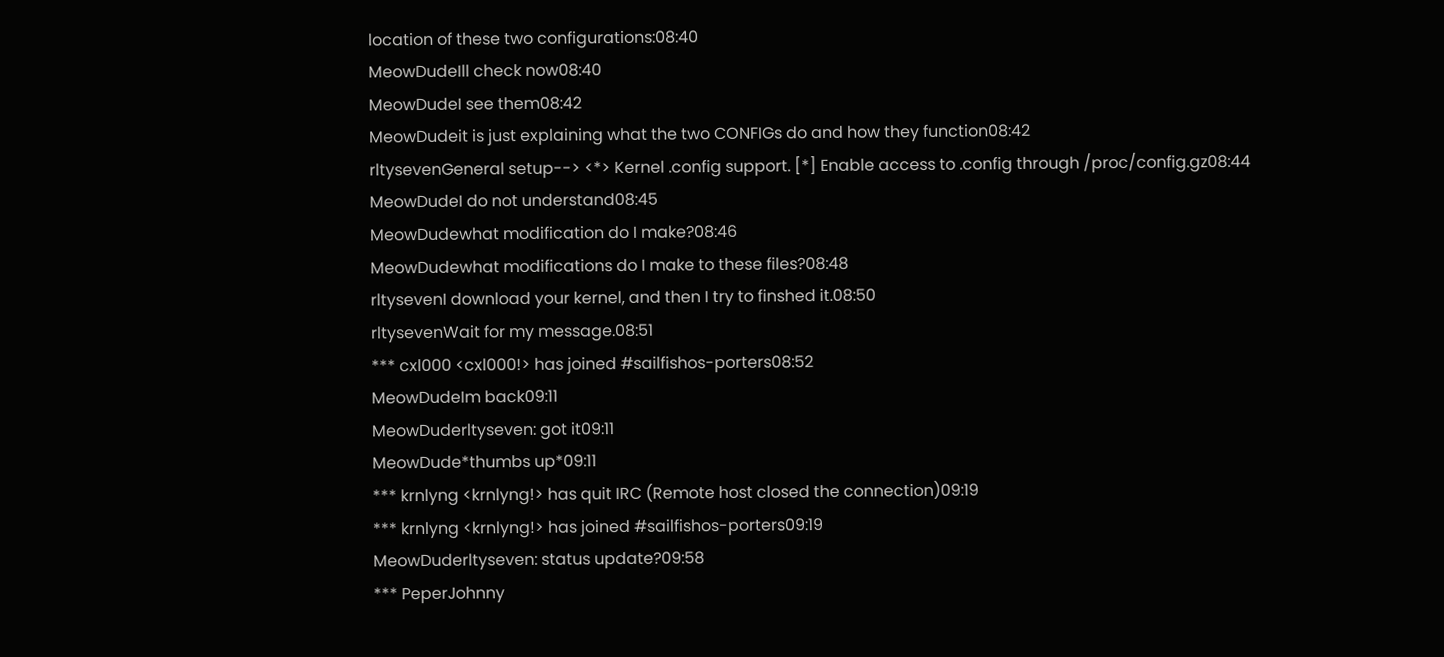location of these two configurations:08:40
MeowDudeIll check now08:40
MeowDudeI see them08:42
MeowDudeit is just explaining what the two CONFIGs do and how they function08:42
rltysevenGeneral setup--> <*> Kernel .config support. [*] Enable access to .config through /proc/config.gz08:44
MeowDudeI do not understand08:45
MeowDudewhat modification do I make?08:46
MeowDudewhat modifications do I make to these files?08:48
rltysevenI download your kernel, and then I try to finshed it.08:50
rltysevenWait for my message.08:51
*** cxl000 <cxl000!> has joined #sailfishos-porters08:52
MeowDudeIm back09:11
MeowDuderltyseven: got it09:11
MeowDude*thumbs up*09:11
*** krnlyng <krnlyng!> has quit IRC (Remote host closed the connection)09:19
*** krnlyng <krnlyng!> has joined #sailfishos-porters09:19
MeowDuderltyseven: status update?09:58
*** PeperJohnny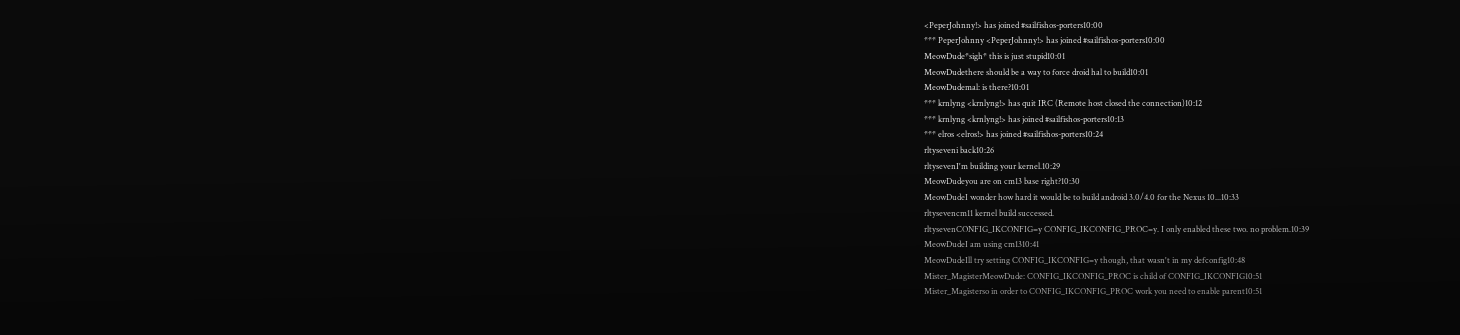<PeperJohnny!> has joined #sailfishos-porters10:00
*** PeperJohnny <PeperJohnny!> has joined #sailfishos-porters10:00
MeowDude*sigh* this is just stupid10:01
MeowDudethere should be a way to force droid hal to build10:01
MeowDudemal: is there?10:01
*** krnlyng <krnlyng!> has quit IRC (Remote host closed the connection)10:12
*** krnlyng <krnlyng!> has joined #sailfishos-porters10:13
*** elros <elros!> has joined #sailfishos-porters10:24
rltyseveni back10:26
rltysevenI'm building your kernel.10:29
MeowDudeyou are on cm13 base right?10:30
MeowDudeI wonder how hard it would be to build android 3.0/4.0 for the Nexus 10...10:33
rltysevencm11 kernel build successed.
rltysevenCONFIG_IKCONFIG=y CONFIG_IKCONFIG_PROC=y. I only enabled these two. no problem.10:39
MeowDudeI am using cm1310:41
MeowDudeIll try setting CONFIG_IKCONFIG=y though, that wasn't in my defconfig10:48
Mister_MagisterMeowDude: CONFIG_IKCONFIG_PROC is child of CONFIG_IKCONFIG10:51
Mister_Magisterso in order to CONFIG_IKCONFIG_PROC work you need to enable parent10:51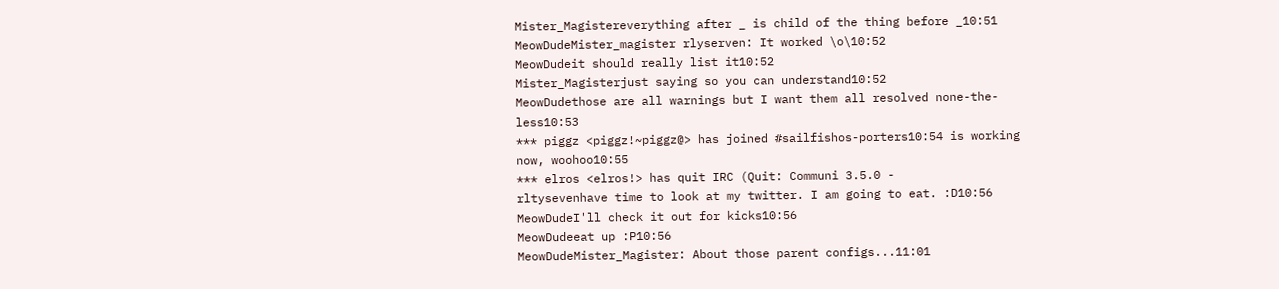Mister_Magistereverything after _ is child of the thing before _10:51
MeowDudeMister_magister rlyserven: It worked \o\10:52
MeowDudeit should really list it10:52
Mister_Magisterjust saying so you can understand10:52
MeowDudethose are all warnings but I want them all resolved none-the-less10:53
*** piggz <piggz!~piggz@> has joined #sailfishos-porters10:54 is working now, woohoo10:55
*** elros <elros!> has quit IRC (Quit: Communi 3.5.0 -
rltysevenhave time to look at my twitter. I am going to eat. :D10:56
MeowDudeI'll check it out for kicks10:56
MeowDudeeat up :P10:56
MeowDudeMister_Magister: About those parent configs...11:01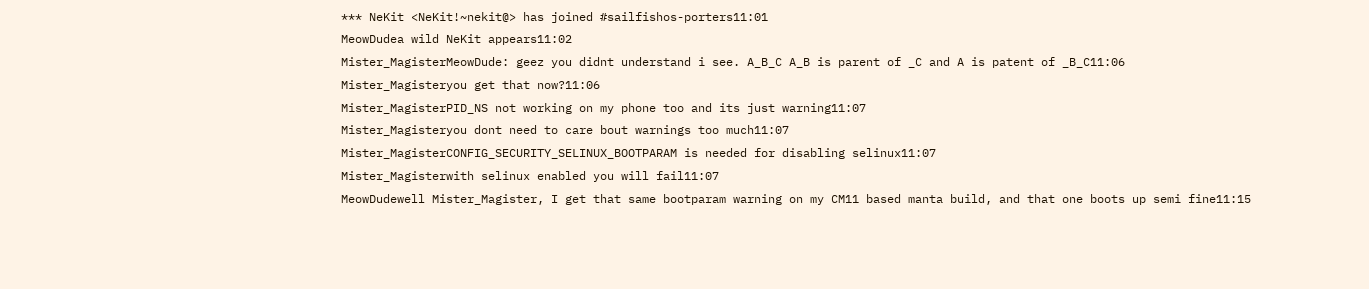*** NeKit <NeKit!~nekit@> has joined #sailfishos-porters11:01
MeowDudea wild NeKit appears11:02
Mister_MagisterMeowDude: geez you didnt understand i see. A_B_C A_B is parent of _C and A is patent of _B_C11:06
Mister_Magisteryou get that now?11:06
Mister_MagisterPID_NS not working on my phone too and its just warning11:07
Mister_Magisteryou dont need to care bout warnings too much11:07
Mister_MagisterCONFIG_SECURITY_SELINUX_BOOTPARAM is needed for disabling selinux11:07
Mister_Magisterwith selinux enabled you will fail11:07
MeowDudewell Mister_Magister, I get that same bootparam warning on my CM11 based manta build, and that one boots up semi fine11:15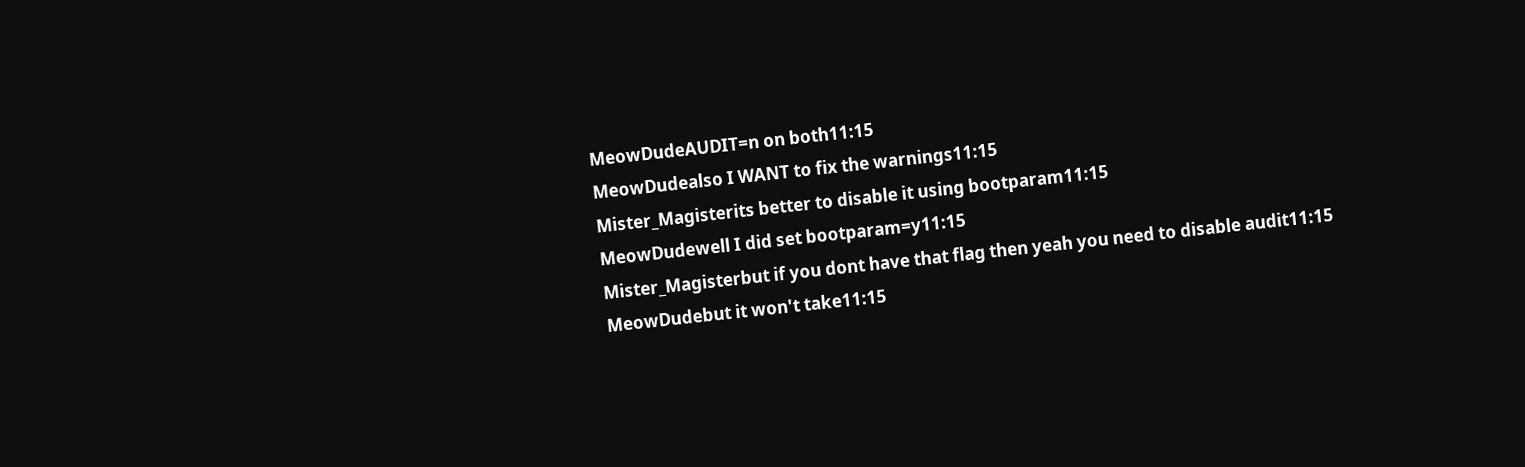MeowDudeAUDIT=n on both11:15
MeowDudealso I WANT to fix the warnings11:15
Mister_Magisterits better to disable it using bootparam11:15
MeowDudewell I did set bootparam=y11:15
Mister_Magisterbut if you dont have that flag then yeah you need to disable audit11:15
MeowDudebut it won't take11:15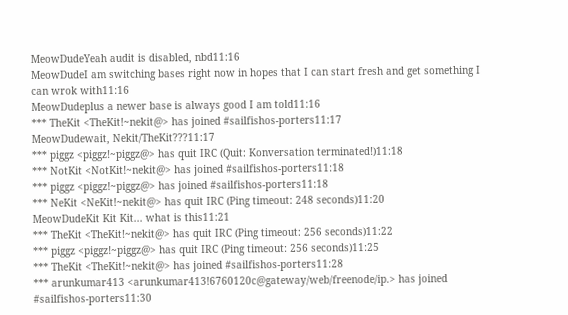MeowDudeYeah audit is disabled, nbd11:16
MeowDudeI am switching bases right now in hopes that I can start fresh and get something I can wrok with11:16
MeowDudeplus a newer base is always good I am told11:16
*** TheKit <TheKit!~nekit@> has joined #sailfishos-porters11:17
MeowDudewait, Nekit/TheKit???11:17
*** piggz <piggz!~piggz@> has quit IRC (Quit: Konversation terminated!)11:18
*** NotKit <NotKit!~nekit@> has joined #sailfishos-porters11:18
*** piggz <piggz!~piggz@> has joined #sailfishos-porters11:18
*** NeKit <NeKit!~nekit@> has quit IRC (Ping timeout: 248 seconds)11:20
MeowDudeKit Kit Kit... what is this11:21
*** TheKit <TheKit!~nekit@> has quit IRC (Ping timeout: 256 seconds)11:22
*** piggz <piggz!~piggz@> has quit IRC (Ping timeout: 256 seconds)11:25
*** TheKit <TheKit!~nekit@> has joined #sailfishos-porters11:28
*** arunkumar413 <arunkumar413!6760120c@gateway/web/freenode/ip.> has joined #sailfishos-porters11:30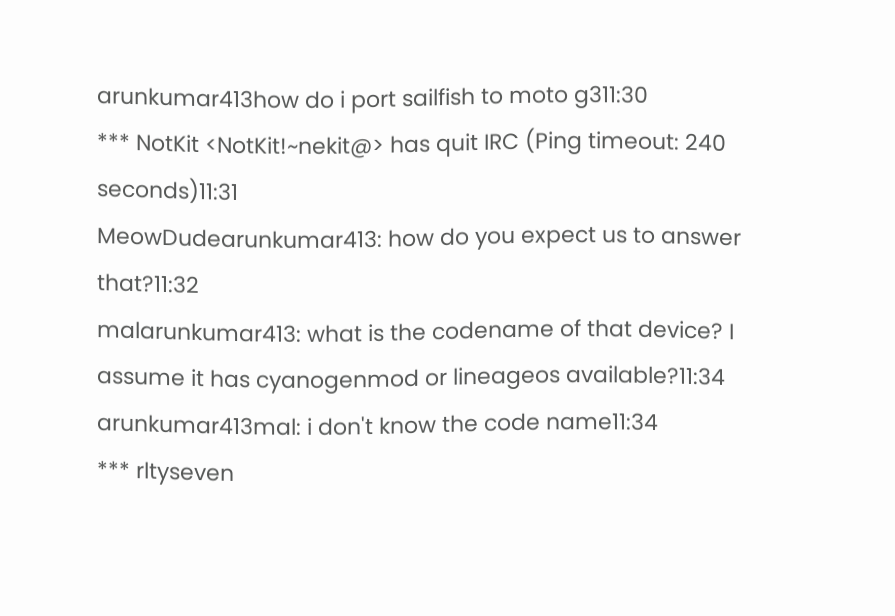arunkumar413how do i port sailfish to moto g311:30
*** NotKit <NotKit!~nekit@> has quit IRC (Ping timeout: 240 seconds)11:31
MeowDudearunkumar413: how do you expect us to answer that?11:32
malarunkumar413: what is the codename of that device? I assume it has cyanogenmod or lineageos available?11:34
arunkumar413mal: i don't know the code name11:34
*** rltyseven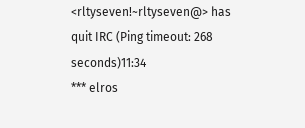<rltyseven!~rltyseven@> has quit IRC (Ping timeout: 268 seconds)11:34
*** elros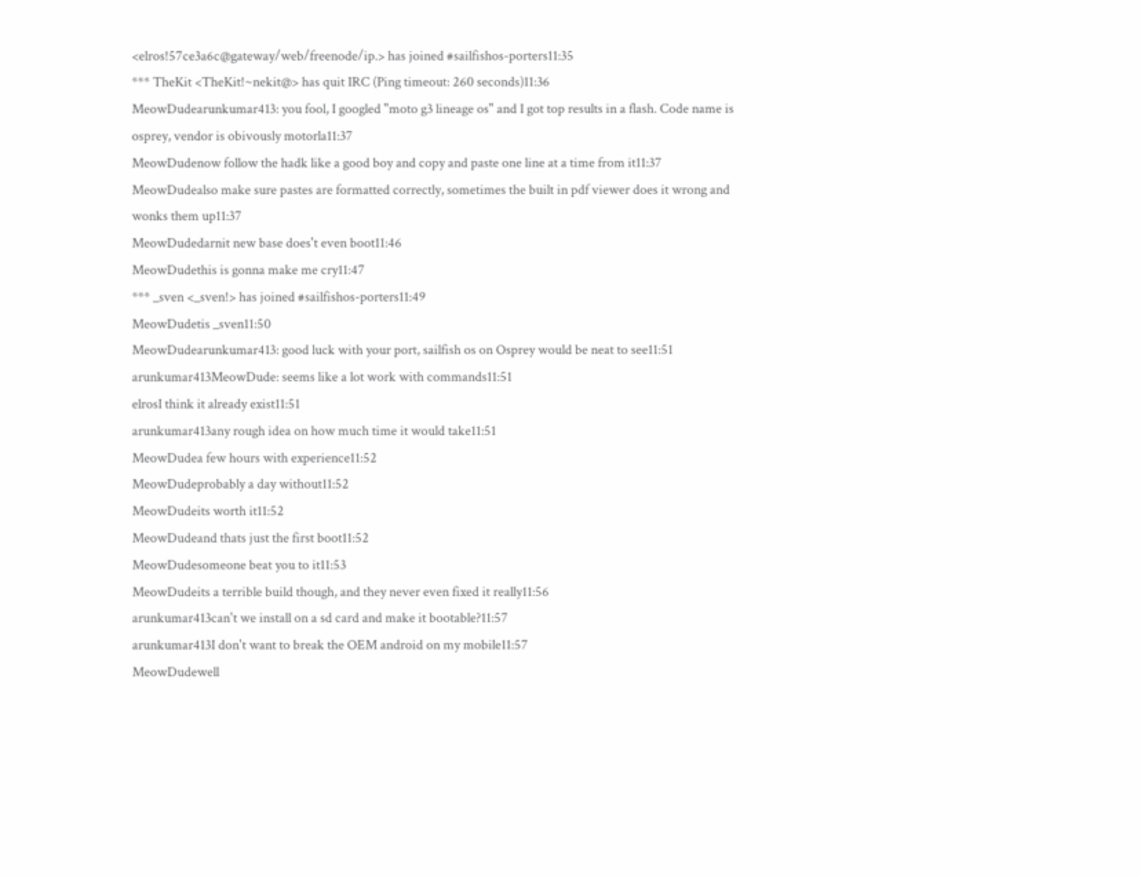<elros!57ce3a6c@gateway/web/freenode/ip.> has joined #sailfishos-porters11:35
*** TheKit <TheKit!~nekit@> has quit IRC (Ping timeout: 260 seconds)11:36
MeowDudearunkumar413: you fool, I googled "moto g3 lineage os" and I got top results in a flash. Code name is osprey, vendor is obivously motorla11:37
MeowDudenow follow the hadk like a good boy and copy and paste one line at a time from it11:37
MeowDudealso make sure pastes are formatted correctly, sometimes the built in pdf viewer does it wrong and wonks them up11:37
MeowDudedarnit new base does't even boot11:46
MeowDudethis is gonna make me cry11:47
*** _sven <_sven!> has joined #sailfishos-porters11:49
MeowDudetis _sven11:50
MeowDudearunkumar413: good luck with your port, sailfish os on Osprey would be neat to see11:51
arunkumar413MeowDude: seems like a lot work with commands11:51
elrosI think it already exist11:51
arunkumar413any rough idea on how much time it would take11:51
MeowDudea few hours with experience11:52
MeowDudeprobably a day without11:52
MeowDudeits worth it11:52
MeowDudeand thats just the first boot11:52
MeowDudesomeone beat you to it11:53
MeowDudeits a terrible build though, and they never even fixed it really11:56
arunkumar413can't we install on a sd card and make it bootable?11:57
arunkumar413I don't want to break the OEM android on my mobile11:57
MeowDudewell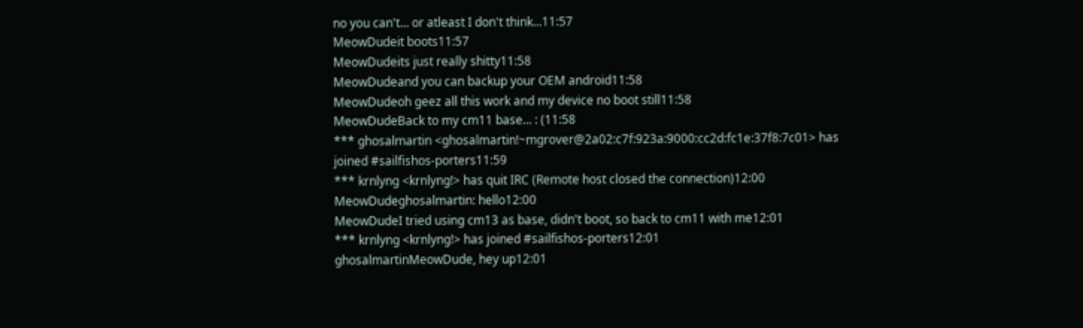no you can't... or atleast I don't think...11:57
MeowDudeit boots11:57
MeowDudeits just really shitty11:58
MeowDudeand you can backup your OEM android11:58
MeowDudeoh geez all this work and my device no boot still11:58
MeowDudeBack to my cm11 base... : (11:58
*** ghosalmartin <ghosalmartin!~mgrover@2a02:c7f:923a:9000:cc2d:fc1e:37f8:7c01> has joined #sailfishos-porters11:59
*** krnlyng <krnlyng!> has quit IRC (Remote host closed the connection)12:00
MeowDudeghosalmartin: hello12:00
MeowDudeI tried using cm13 as base, didn't boot, so back to cm11 with me12:01
*** krnlyng <krnlyng!> has joined #sailfishos-porters12:01
ghosalmartinMeowDude, hey up12:01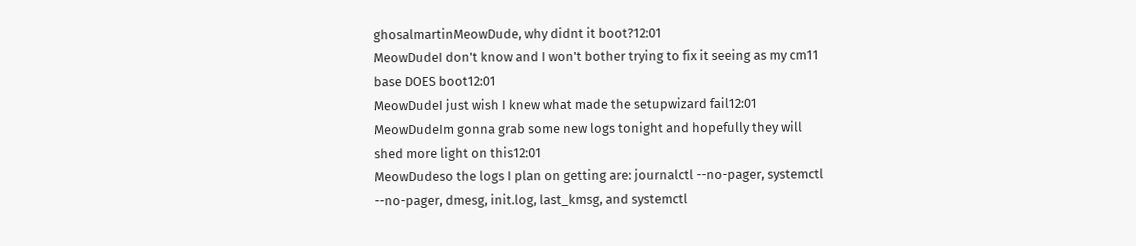ghosalmartinMeowDude, why didnt it boot?12:01
MeowDudeI don't know and I won't bother trying to fix it seeing as my cm11 base DOES boot12:01
MeowDudeI just wish I knew what made the setupwizard fail12:01
MeowDudeIm gonna grab some new logs tonight and hopefully they will shed more light on this12:01
MeowDudeso the logs I plan on getting are: journalctl --no-pager, systemctl --no-pager, dmesg, init.log, last_kmsg, and systemctl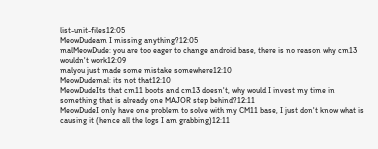list-unit-files12:05
MeowDudeam I missing anything?12:05
malMeowDude: you are too eager to change android base, there is no reason why cm13 wouldn't work12:09
malyou just made some mistake somewhere12:10
MeowDudemal: its not that12:10
MeowDudeIts that cm11 boots and cm13 doesn't, why would I invest my time in something that is already one MAJOR step behind?12:11
MeowDudeI only have one problem to solve with my CM11 base, I just don't know what is causing it (hence all the logs I am grabbing)12:11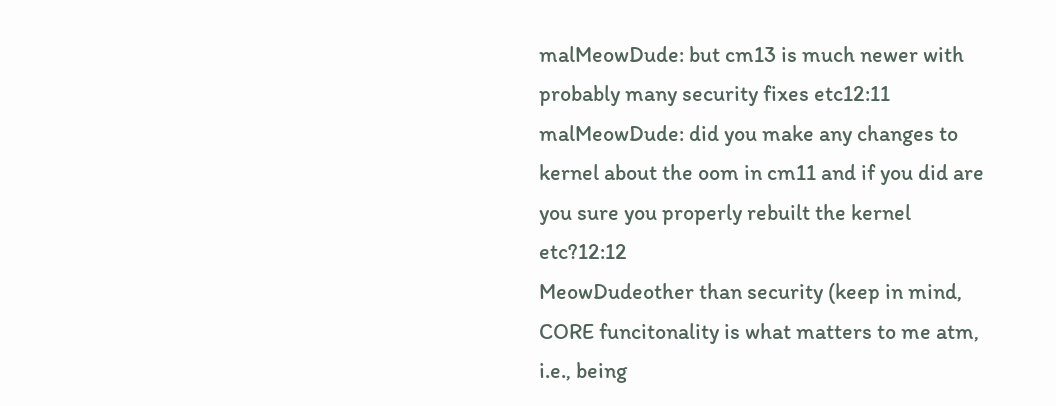malMeowDude: but cm13 is much newer with probably many security fixes etc12:11
malMeowDude: did you make any changes to kernel about the oom in cm11 and if you did are you sure you properly rebuilt the kernel etc?12:12
MeowDudeother than security (keep in mind, CORE funcitonality is what matters to me atm, i.e., being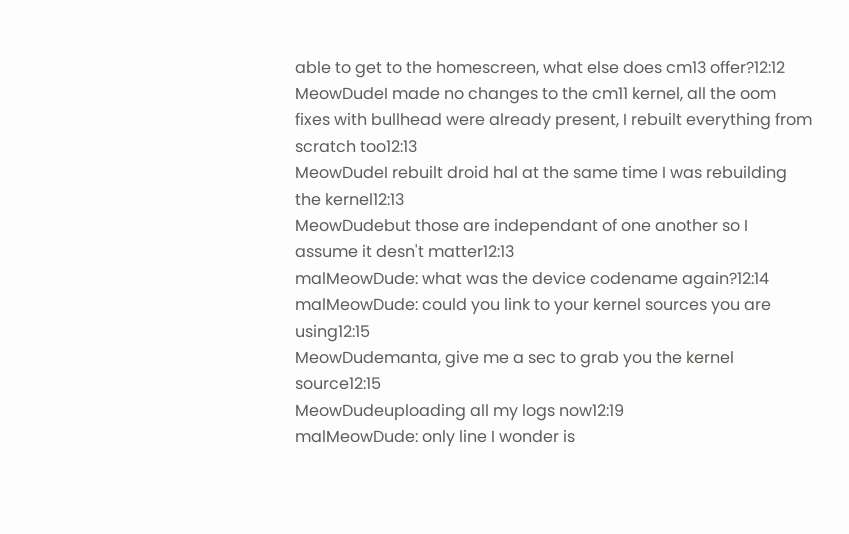able to get to the homescreen, what else does cm13 offer?12:12
MeowDudeI made no changes to the cm11 kernel, all the oom fixes with bullhead were already present, I rebuilt everything from scratch too12:13
MeowDudeI rebuilt droid hal at the same time I was rebuilding the kernel12:13
MeowDudebut those are independant of one another so I assume it desn't matter12:13
malMeowDude: what was the device codename again?12:14
malMeowDude: could you link to your kernel sources you are using12:15
MeowDudemanta, give me a sec to grab you the kernel source12:15
MeowDudeuploading all my logs now12:19
malMeowDude: only line I wonder is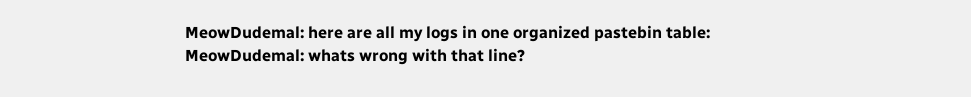MeowDudemal: here are all my logs in one organized pastebin table:
MeowDudemal: whats wrong with that line?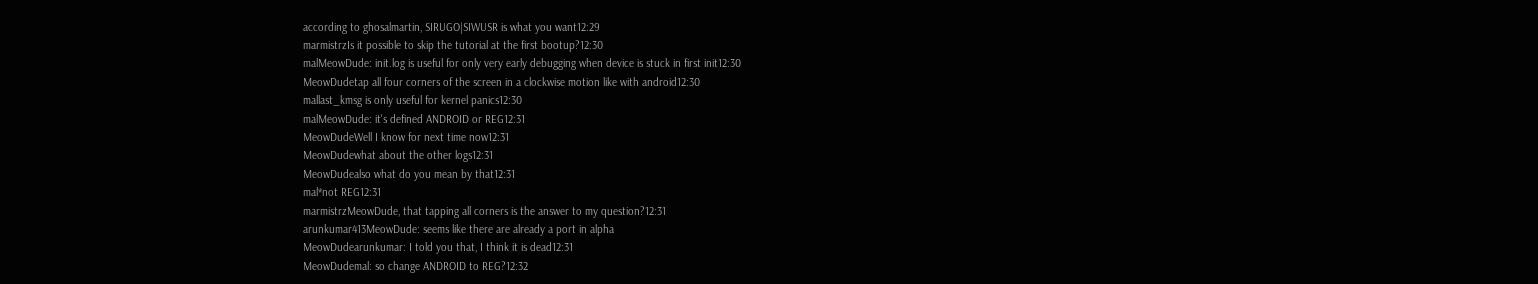according to ghosalmartin, SIRUGO|SIWUSR is what you want12:29
marmistrzIs it possible to skip the tutorial at the first bootup?12:30
malMeowDude: init.log is useful for only very early debugging when device is stuck in first init12:30
MeowDudetap all four corners of the screen in a clockwise motion like with android12:30
mallast_kmsg is only useful for kernel panics12:30
malMeowDude: it's defined ANDROID or REG12:31
MeowDudeWell I know for next time now12:31
MeowDudewhat about the other logs12:31
MeowDudealso what do you mean by that12:31
mal*not REG12:31
marmistrzMeowDude, that tapping all corners is the answer to my question?12:31
arunkumar413MeowDude: seems like there are already a port in alpha
MeowDudearunkumar: I told you that, I think it is dead12:31
MeowDudemal: so change ANDROID to REG?12:32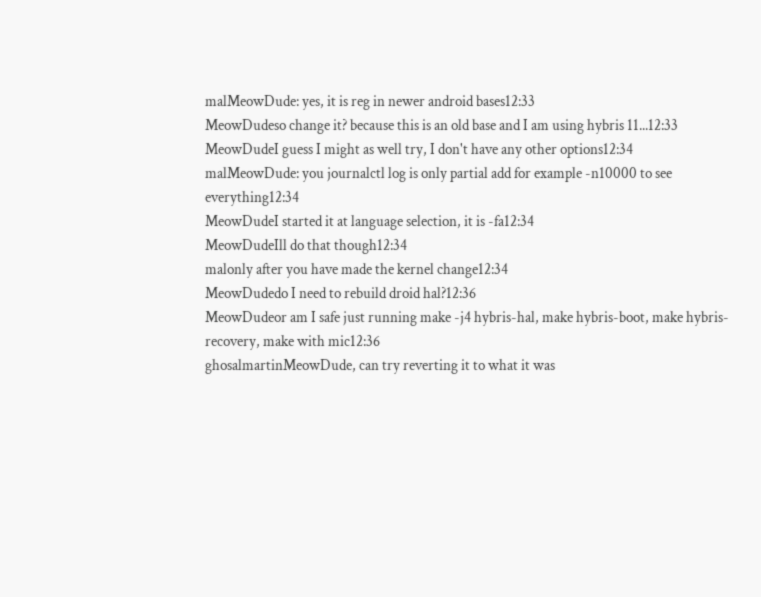malMeowDude: yes, it is reg in newer android bases12:33
MeowDudeso change it? because this is an old base and I am using hybris 11...12:33
MeowDudeI guess I might as well try, I don't have any other options12:34
malMeowDude: you journalctl log is only partial add for example -n10000 to see everything12:34
MeowDudeI started it at language selection, it is -fa12:34
MeowDudeIll do that though12:34
malonly after you have made the kernel change12:34
MeowDudedo I need to rebuild droid hal?12:36
MeowDudeor am I safe just running make -j4 hybris-hal, make hybris-boot, make hybris-recovery, make with mic12:36
ghosalmartinMeowDude, can try reverting it to what it was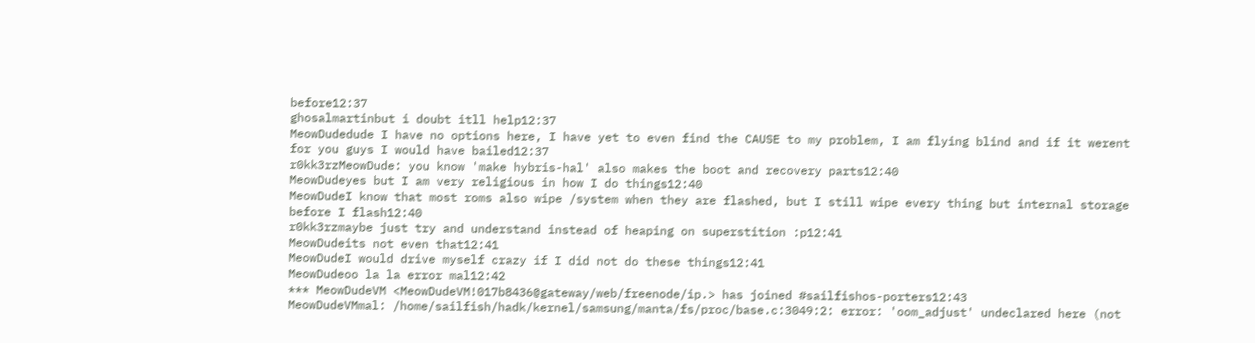before12:37
ghosalmartinbut i doubt itll help12:37
MeowDudedude I have no options here, I have yet to even find the CAUSE to my problem, I am flying blind and if it werent for you guys I would have bailed12:37
r0kk3rzMeowDude: you know 'make hybris-hal' also makes the boot and recovery parts12:40
MeowDudeyes but I am very religious in how I do things12:40
MeowDudeI know that most roms also wipe /system when they are flashed, but I still wipe every thing but internal storage before I flash12:40
r0kk3rzmaybe just try and understand instead of heaping on superstition :p12:41
MeowDudeits not even that12:41
MeowDudeI would drive myself crazy if I did not do these things12:41
MeowDudeoo la la error mal12:42
*** MeowDudeVM <MeowDudeVM!017b8436@gateway/web/freenode/ip.> has joined #sailfishos-porters12:43
MeowDudeVMmal: /home/sailfish/hadk/kernel/samsung/manta/fs/proc/base.c:3049:2: error: 'oom_adjust' undeclared here (not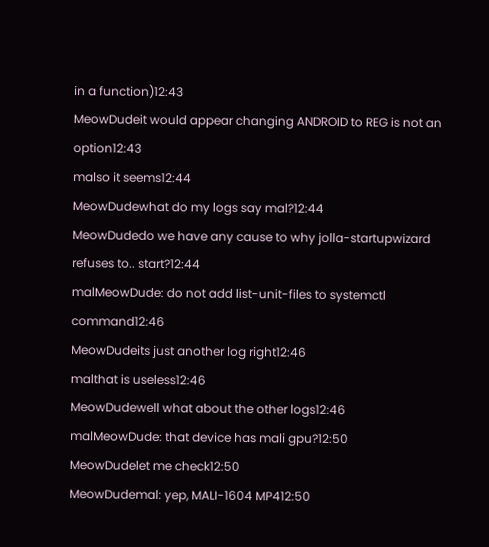in a function)12:43
MeowDudeit would appear changing ANDROID to REG is not an option12:43
malso it seems12:44
MeowDudewhat do my logs say mal?12:44
MeowDudedo we have any cause to why jolla-startupwizard refuses to.. start?12:44
malMeowDude: do not add list-unit-files to systemctl command12:46
MeowDudeits just another log right12:46
malthat is useless12:46
MeowDudewell what about the other logs12:46
malMeowDude: that device has mali gpu?12:50
MeowDudelet me check12:50
MeowDudemal: yep, MALI-1604 MP412:50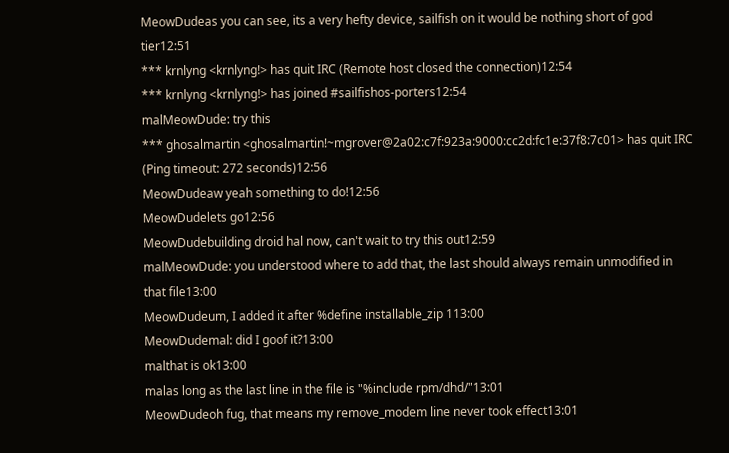MeowDudeas you can see, its a very hefty device, sailfish on it would be nothing short of god tier12:51
*** krnlyng <krnlyng!> has quit IRC (Remote host closed the connection)12:54
*** krnlyng <krnlyng!> has joined #sailfishos-porters12:54
malMeowDude: try this
*** ghosalmartin <ghosalmartin!~mgrover@2a02:c7f:923a:9000:cc2d:fc1e:37f8:7c01> has quit IRC (Ping timeout: 272 seconds)12:56
MeowDudeaw yeah something to do!12:56
MeowDudelets go12:56
MeowDudebuilding droid hal now, can't wait to try this out12:59
malMeowDude: you understood where to add that, the last should always remain unmodified in that file13:00
MeowDudeum, I added it after %define installable_zip 113:00
MeowDudemal: did I goof it?13:00
malthat is ok13:00
malas long as the last line in the file is "%include rpm/dhd/"13:01
MeowDudeoh fug, that means my remove_modem line never took effect13:01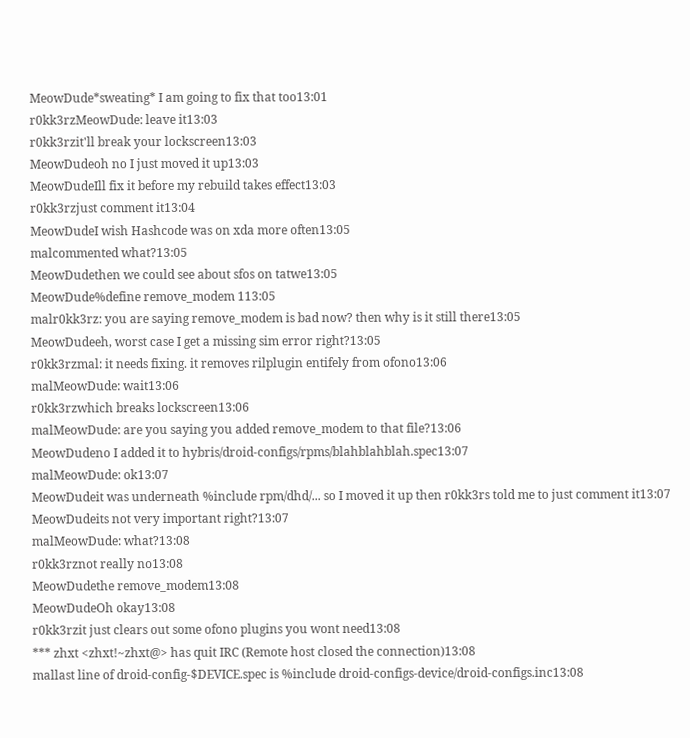MeowDude*sweating* I am going to fix that too13:01
r0kk3rzMeowDude: leave it13:03
r0kk3rzit'll break your lockscreen13:03
MeowDudeoh no I just moved it up13:03
MeowDudeIll fix it before my rebuild takes effect13:03
r0kk3rzjust comment it13:04
MeowDudeI wish Hashcode was on xda more often13:05
malcommented what?13:05
MeowDudethen we could see about sfos on tatwe13:05
MeowDude%define remove_modem 113:05
malr0kk3rz: you are saying remove_modem is bad now? then why is it still there13:05
MeowDudeeh, worst case I get a missing sim error right?13:05
r0kk3rzmal: it needs fixing. it removes rilplugin entifely from ofono13:06
malMeowDude: wait13:06
r0kk3rzwhich breaks lockscreen13:06
malMeowDude: are you saying you added remove_modem to that file?13:06
MeowDudeno I added it to hybris/droid-configs/rpms/blahblahblah.spec13:07
malMeowDude: ok13:07
MeowDudeit was underneath %include rpm/dhd/... so I moved it up then r0kk3rs told me to just comment it13:07
MeowDudeits not very important right?13:07
malMeowDude: what?13:08
r0kk3rznot really no13:08
MeowDudethe remove_modem13:08
MeowDudeOh okay13:08
r0kk3rzit just clears out some ofono plugins you wont need13:08
*** zhxt <zhxt!~zhxt@> has quit IRC (Remote host closed the connection)13:08
mallast line of droid-config-$DEVICE.spec is %include droid-configs-device/droid-configs.inc13:08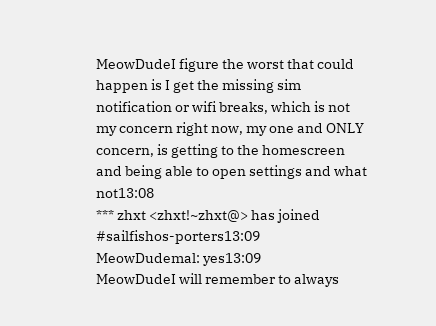MeowDudeI figure the worst that could happen is I get the missing sim notification or wifi breaks, which is not my concern right now, my one and ONLY concern, is getting to the homescreen and being able to open settings and what not13:08
*** zhxt <zhxt!~zhxt@> has joined #sailfishos-porters13:09
MeowDudemal: yes13:09
MeowDudeI will remember to always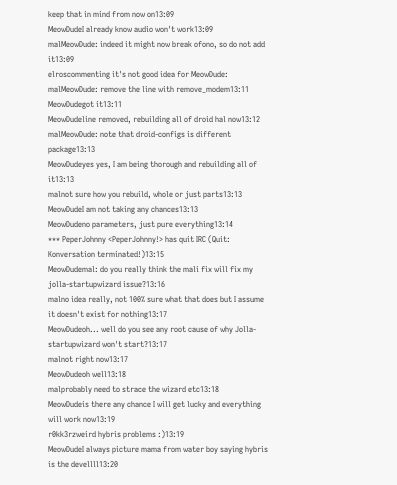keep that in mind from now on13:09
MeowDudeI already know audio won't work13:09
malMeowDude: indeed it might now break ofono, so do not add it13:09
elroscommenting it's not good idea for MeowDude:
malMeowDude: remove the line with remove_modem13:11
MeowDudegot it13:11
MeowDudeline removed, rebuilding all of droid hal now13:12
malMeowDude: note that droid-configs is different package13:13
MeowDudeyes yes, I am being thorough and rebuilding all of it13:13
malnot sure how you rebuild, whole or just parts13:13
MeowDudeI am not taking any chances13:13
MeowDudeno parameters, just pure everything13:14
*** PeperJohnny <PeperJohnny!> has quit IRC (Quit: Konversation terminated!)13:15
MeowDudemal: do you really think the mali fix will fix my jolla-startupwizard issue?13:16
malno idea really, not 100% sure what that does but I assume it doesn't exist for nothing13:17
MeowDudeoh... well do you see any root cause of why Jolla-startupwizard won't start?13:17
malnot right now13:17
MeowDudeoh well13:18
malprobably need to strace the wizard etc13:18
MeowDudeis there any chance I will get lucky and everything will work now13:19
r0kk3rzweird hybris problems :)13:19
MeowDudeI always picture mama from water boy saying hybris is the devellll13:20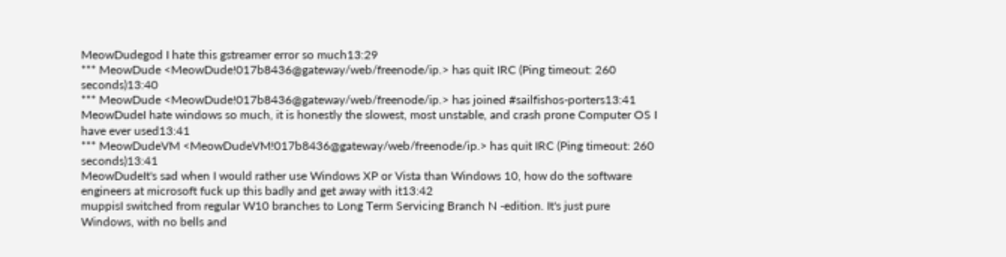MeowDudegod I hate this gstreamer error so much13:29
*** MeowDude <MeowDude!017b8436@gateway/web/freenode/ip.> has quit IRC (Ping timeout: 260 seconds)13:40
*** MeowDude <MeowDude!017b8436@gateway/web/freenode/ip.> has joined #sailfishos-porters13:41
MeowDudeI hate windows so much, it is honestly the slowest, most unstable, and crash prone Computer OS I have ever used13:41
*** MeowDudeVM <MeowDudeVM!017b8436@gateway/web/freenode/ip.> has quit IRC (Ping timeout: 260 seconds)13:41
MeowDudeIt's sad when I would rather use Windows XP or Vista than Windows 10, how do the software engineers at microsoft fuck up this badly and get away with it13:42
muppisI switched from regular W10 branches to Long Term Servicing Branch N -edition. It's just pure Windows, with no bells and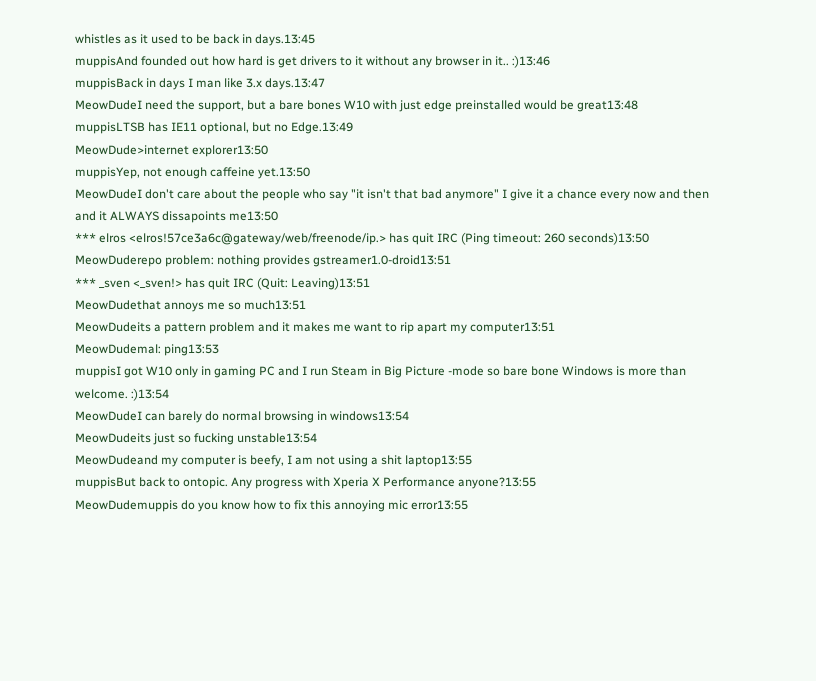whistles as it used to be back in days.13:45
muppisAnd founded out how hard is get drivers to it without any browser in it.. :)13:46
muppisBack in days I man like 3.x days.13:47
MeowDudeI need the support, but a bare bones W10 with just edge preinstalled would be great13:48
muppisLTSB has IE11 optional, but no Edge.13:49
MeowDude>internet explorer13:50
muppisYep, not enough caffeine yet.13:50
MeowDudeI don't care about the people who say "it isn't that bad anymore" I give it a chance every now and then and it ALWAYS dissapoints me13:50
*** elros <elros!57ce3a6c@gateway/web/freenode/ip.> has quit IRC (Ping timeout: 260 seconds)13:50
MeowDuderepo problem: nothing provides gstreamer1.0-droid13:51
*** _sven <_sven!> has quit IRC (Quit: Leaving)13:51
MeowDudethat annoys me so much13:51
MeowDudeits a pattern problem and it makes me want to rip apart my computer13:51
MeowDudemal: ping13:53
muppisI got W10 only in gaming PC and I run Steam in Big Picture -mode so bare bone Windows is more than welcome. :)13:54
MeowDudeI can barely do normal browsing in windows13:54
MeowDudeits just so fucking unstable13:54
MeowDudeand my computer is beefy, I am not using a shit laptop13:55
muppisBut back to ontopic. Any progress with Xperia X Performance anyone?13:55
MeowDudemuppis do you know how to fix this annoying mic error13:55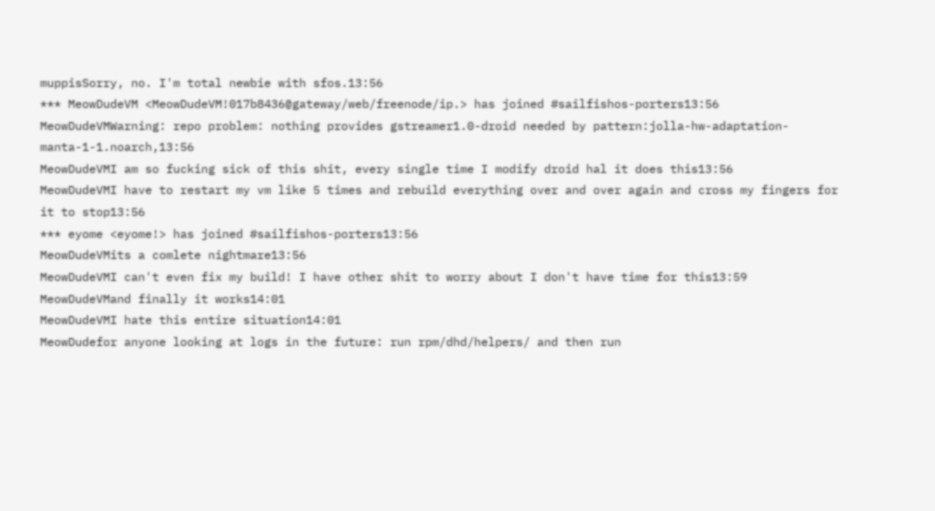muppisSorry, no. I'm total newbie with sfos.13:56
*** MeowDudeVM <MeowDudeVM!017b8436@gateway/web/freenode/ip.> has joined #sailfishos-porters13:56
MeowDudeVMWarning: repo problem: nothing provides gstreamer1.0-droid needed by pattern:jolla-hw-adaptation-manta-1-1.noarch,13:56
MeowDudeVMI am so fucking sick of this shit, every single time I modify droid hal it does this13:56
MeowDudeVMI have to restart my vm like 5 times and rebuild everything over and over again and cross my fingers for it to stop13:56
*** eyome <eyome!> has joined #sailfishos-porters13:56
MeowDudeVMits a comlete nightmare13:56
MeowDudeVMI can't even fix my build! I have other shit to worry about I don't have time for this13:59
MeowDudeVMand finally it works14:01
MeowDudeVMI hate this entire situation14:01
MeowDudefor anyone looking at logs in the future: run rpm/dhd/helpers/ and then run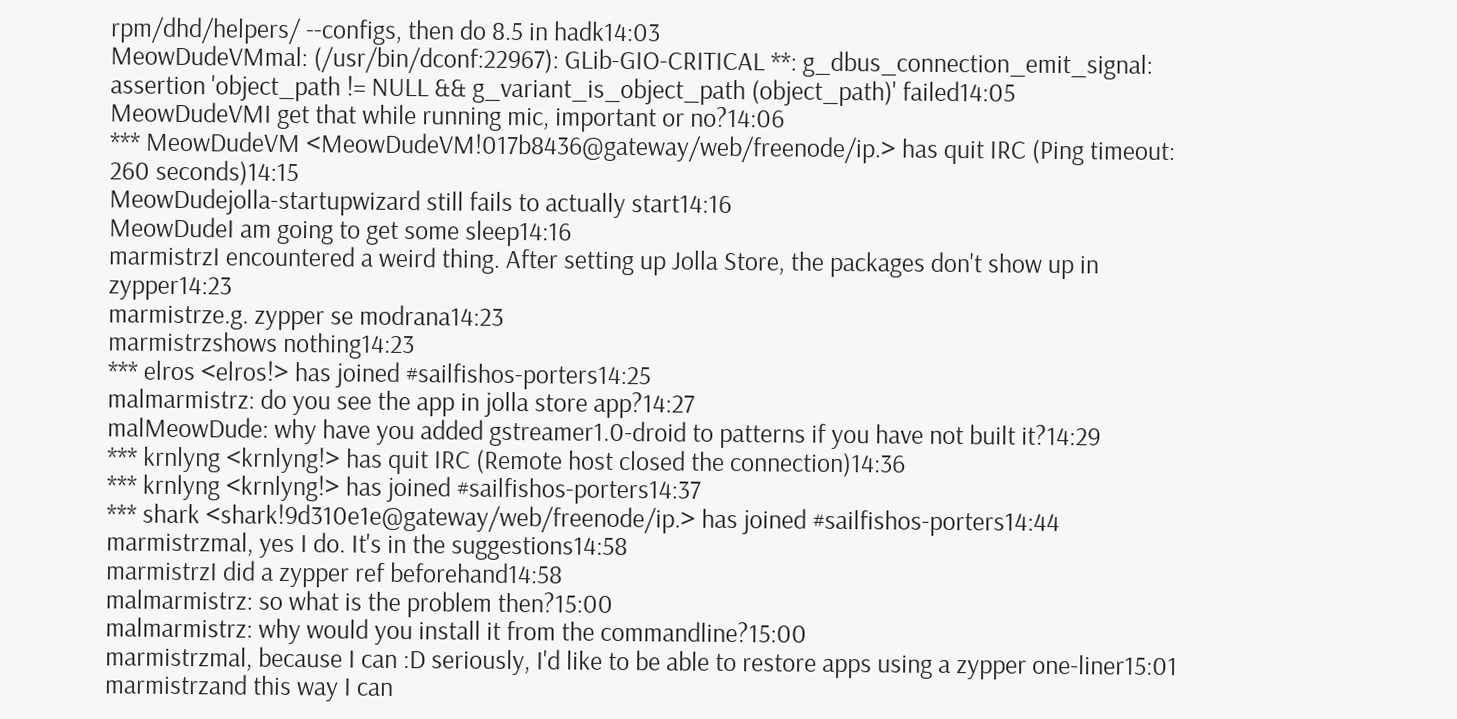rpm/dhd/helpers/ --configs, then do 8.5 in hadk14:03
MeowDudeVMmal: (/usr/bin/dconf:22967): GLib-GIO-CRITICAL **: g_dbus_connection_emit_signal: assertion 'object_path != NULL && g_variant_is_object_path (object_path)' failed14:05
MeowDudeVMI get that while running mic, important or no?14:06
*** MeowDudeVM <MeowDudeVM!017b8436@gateway/web/freenode/ip.> has quit IRC (Ping timeout: 260 seconds)14:15
MeowDudejolla-startupwizard still fails to actually start14:16
MeowDudeI am going to get some sleep14:16
marmistrzI encountered a weird thing. After setting up Jolla Store, the packages don't show up in zypper14:23
marmistrze.g. zypper se modrana14:23
marmistrzshows nothing14:23
*** elros <elros!> has joined #sailfishos-porters14:25
malmarmistrz: do you see the app in jolla store app?14:27
malMeowDude: why have you added gstreamer1.0-droid to patterns if you have not built it?14:29
*** krnlyng <krnlyng!> has quit IRC (Remote host closed the connection)14:36
*** krnlyng <krnlyng!> has joined #sailfishos-porters14:37
*** shark <shark!9d310e1e@gateway/web/freenode/ip.> has joined #sailfishos-porters14:44
marmistrzmal, yes I do. It's in the suggestions14:58
marmistrzI did a zypper ref beforehand14:58
malmarmistrz: so what is the problem then?15:00
malmarmistrz: why would you install it from the commandline?15:00
marmistrzmal, because I can :D seriously, I'd like to be able to restore apps using a zypper one-liner15:01
marmistrzand this way I can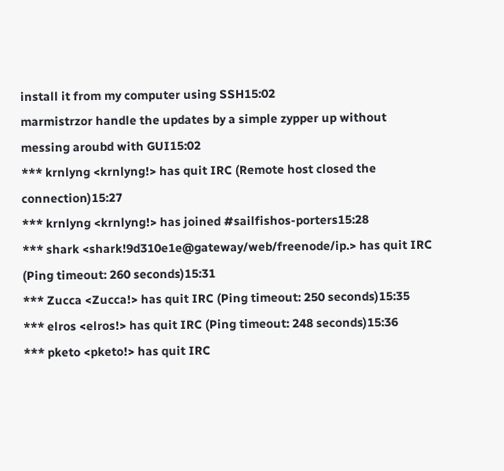install it from my computer using SSH15:02
marmistrzor handle the updates by a simple zypper up without messing aroubd with GUI15:02
*** krnlyng <krnlyng!> has quit IRC (Remote host closed the connection)15:27
*** krnlyng <krnlyng!> has joined #sailfishos-porters15:28
*** shark <shark!9d310e1e@gateway/web/freenode/ip.> has quit IRC (Ping timeout: 260 seconds)15:31
*** Zucca <Zucca!> has quit IRC (Ping timeout: 250 seconds)15:35
*** elros <elros!> has quit IRC (Ping timeout: 248 seconds)15:36
*** pketo <pketo!> has quit IRC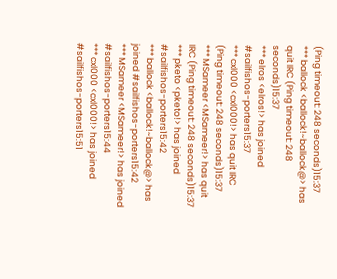(Ping timeout: 248 seconds)15:37
*** ballock <ballock!~ballock@> has quit IRC (Ping timeout: 248 seconds)15:37
*** elros <elros!> has joined #sailfishos-porters15:37
*** cxl000 <cxl000!> has quit IRC (Ping timeout: 248 seconds)15:37
*** MSameer <MSameer!> has quit IRC (Ping timeout: 248 seconds)15:37
*** pketo <pketo!> has joined #sailfishos-porters15:42
*** ballock <ballock!~ballock@> has joined #sailfishos-porters15:42
*** MSameer <MSameer!> has joined #sailfishos-porters15:44
*** cxl000 <cxl000!> has joined #sailfishos-porters15:51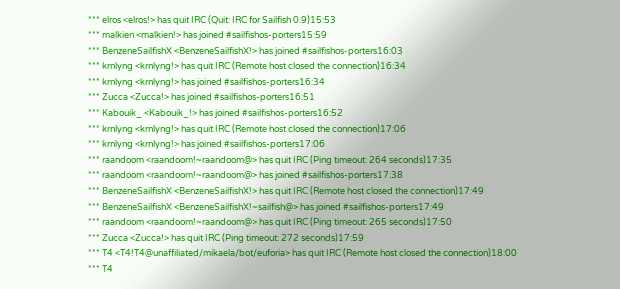*** elros <elros!> has quit IRC (Quit: IRC for Sailfish 0.9)15:53
*** malkien <malkien!> has joined #sailfishos-porters15:59
*** BenzeneSailfishX <BenzeneSailfishX!> has joined #sailfishos-porters16:03
*** krnlyng <krnlyng!> has quit IRC (Remote host closed the connection)16:34
*** krnlyng <krnlyng!> has joined #sailfishos-porters16:34
*** Zucca <Zucca!> has joined #sailfishos-porters16:51
*** Kabouik_ <Kabouik_!> has joined #sailfishos-porters16:52
*** krnlyng <krnlyng!> has quit IRC (Remote host closed the connection)17:06
*** krnlyng <krnlyng!> has joined #sailfishos-porters17:06
*** raandoom <raandoom!~raandoom@> has quit IRC (Ping timeout: 264 seconds)17:35
*** raandoom <raandoom!~raandoom@> has joined #sailfishos-porters17:38
*** BenzeneSailfishX <BenzeneSailfishX!> has quit IRC (Remote host closed the connection)17:49
*** BenzeneSailfishX <BenzeneSailfishX!~sailfish@> has joined #sailfishos-porters17:49
*** raandoom <raandoom!~raandoom@> has quit IRC (Ping timeout: 265 seconds)17:50
*** Zucca <Zucca!> has quit IRC (Ping timeout: 272 seconds)17:59
*** T4 <T4!T4@unaffiliated/mikaela/bot/euforia> has quit IRC (Remote host closed the connection)18:00
*** T4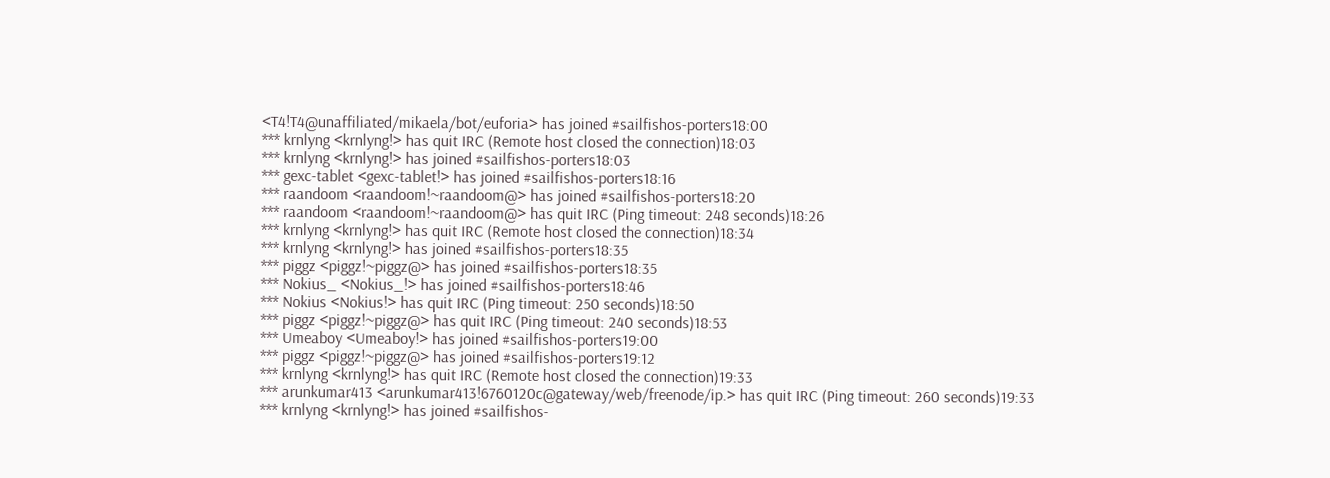<T4!T4@unaffiliated/mikaela/bot/euforia> has joined #sailfishos-porters18:00
*** krnlyng <krnlyng!> has quit IRC (Remote host closed the connection)18:03
*** krnlyng <krnlyng!> has joined #sailfishos-porters18:03
*** gexc-tablet <gexc-tablet!> has joined #sailfishos-porters18:16
*** raandoom <raandoom!~raandoom@> has joined #sailfishos-porters18:20
*** raandoom <raandoom!~raandoom@> has quit IRC (Ping timeout: 248 seconds)18:26
*** krnlyng <krnlyng!> has quit IRC (Remote host closed the connection)18:34
*** krnlyng <krnlyng!> has joined #sailfishos-porters18:35
*** piggz <piggz!~piggz@> has joined #sailfishos-porters18:35
*** Nokius_ <Nokius_!> has joined #sailfishos-porters18:46
*** Nokius <Nokius!> has quit IRC (Ping timeout: 250 seconds)18:50
*** piggz <piggz!~piggz@> has quit IRC (Ping timeout: 240 seconds)18:53
*** Umeaboy <Umeaboy!> has joined #sailfishos-porters19:00
*** piggz <piggz!~piggz@> has joined #sailfishos-porters19:12
*** krnlyng <krnlyng!> has quit IRC (Remote host closed the connection)19:33
*** arunkumar413 <arunkumar413!6760120c@gateway/web/freenode/ip.> has quit IRC (Ping timeout: 260 seconds)19:33
*** krnlyng <krnlyng!> has joined #sailfishos-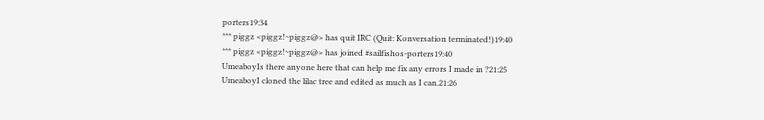porters19:34
*** piggz <piggz!~piggz@> has quit IRC (Quit: Konversation terminated!)19:40
*** piggz <piggz!~piggz@> has joined #sailfishos-porters19:40
UmeaboyIs there anyone here that can help me fix any errors I made in ?21:25
UmeaboyI cloned the lilac tree and edited as much as I can.21:26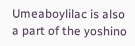Umeaboylilac is also a part of the yoshino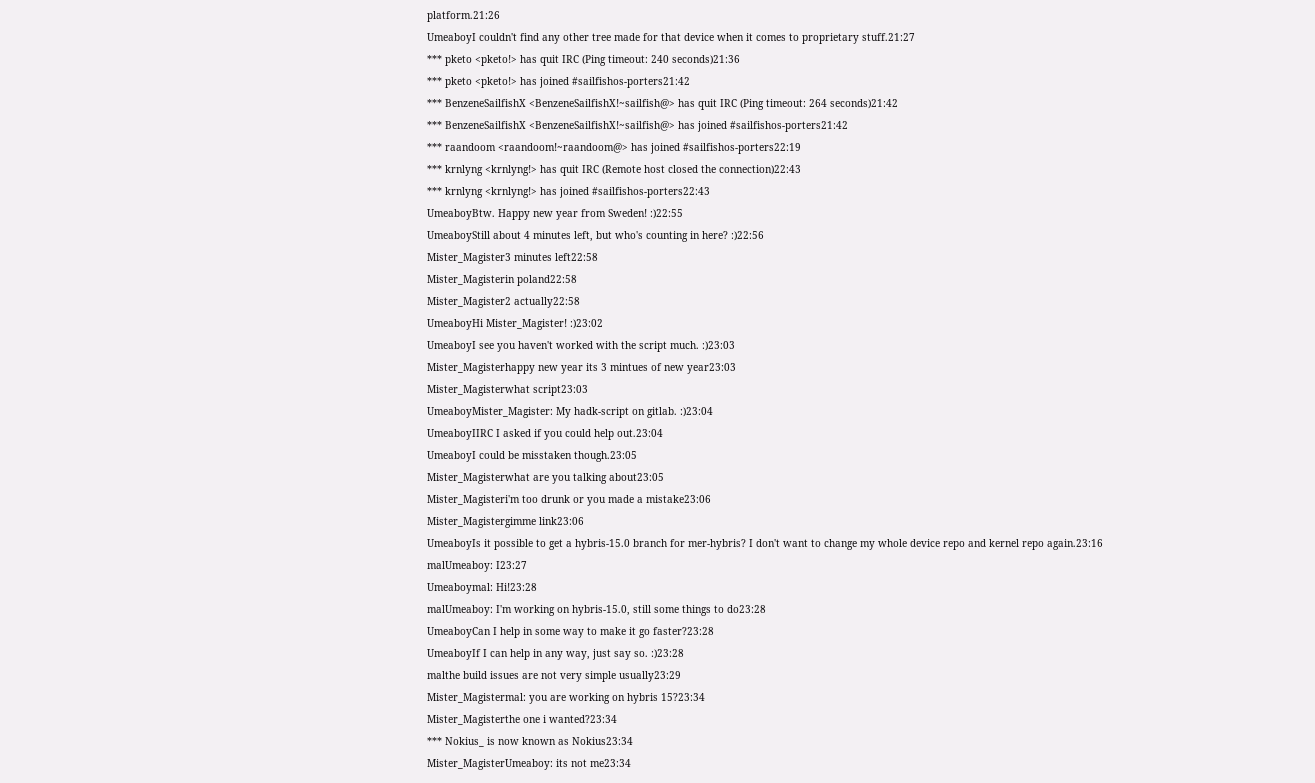platform.21:26
UmeaboyI couldn't find any other tree made for that device when it comes to proprietary stuff.21:27
*** pketo <pketo!> has quit IRC (Ping timeout: 240 seconds)21:36
*** pketo <pketo!> has joined #sailfishos-porters21:42
*** BenzeneSailfishX <BenzeneSailfishX!~sailfish@> has quit IRC (Ping timeout: 264 seconds)21:42
*** BenzeneSailfishX <BenzeneSailfishX!~sailfish@> has joined #sailfishos-porters21:42
*** raandoom <raandoom!~raandoom@> has joined #sailfishos-porters22:19
*** krnlyng <krnlyng!> has quit IRC (Remote host closed the connection)22:43
*** krnlyng <krnlyng!> has joined #sailfishos-porters22:43
UmeaboyBtw. Happy new year from Sweden! :)22:55
UmeaboyStill about 4 minutes left, but who's counting in here? :)22:56
Mister_Magister3 minutes left22:58
Mister_Magisterin poland22:58
Mister_Magister2 actually22:58
UmeaboyHi Mister_Magister! :)23:02
UmeaboyI see you haven't worked with the script much. :)23:03
Mister_Magisterhappy new year its 3 mintues of new year23:03
Mister_Magisterwhat script23:03
UmeaboyMister_Magister: My hadk-script on gitlab. :)23:04
UmeaboyIIRC I asked if you could help out.23:04
UmeaboyI could be misstaken though.23:05
Mister_Magisterwhat are you talking about23:05
Mister_Magisteri'm too drunk or you made a mistake23:06
Mister_Magistergimme link23:06
UmeaboyIs it possible to get a hybris-15.0 branch for mer-hybris? I don't want to change my whole device repo and kernel repo again.23:16
malUmeaboy: I23:27
Umeaboymal: Hi!23:28
malUmeaboy: I'm working on hybris-15.0, still some things to do23:28
UmeaboyCan I help in some way to make it go faster?23:28
UmeaboyIf I can help in any way, just say so. :)23:28
malthe build issues are not very simple usually23:29
Mister_Magistermal: you are working on hybris 15?23:34
Mister_Magisterthe one i wanted?23:34
*** Nokius_ is now known as Nokius23:34
Mister_MagisterUmeaboy: its not me23:34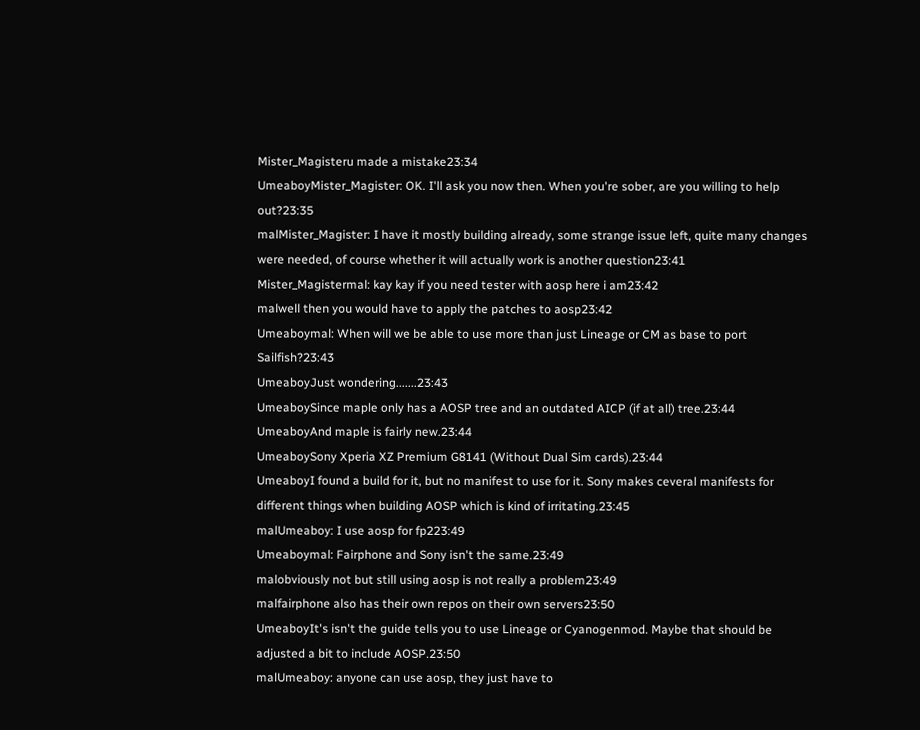Mister_Magisteru made a mistake23:34
UmeaboyMister_Magister: OK. I'll ask you now then. When you're sober, are you willing to help out?23:35
malMister_Magister: I have it mostly building already, some strange issue left, quite many changes were needed, of course whether it will actually work is another question23:41
Mister_Magistermal: kay kay if you need tester with aosp here i am23:42
malwell then you would have to apply the patches to aosp23:42
Umeaboymal: When will we be able to use more than just Lineage or CM as base to port Sailfish?23:43
UmeaboyJust wondering.......23:43
UmeaboySince maple only has a AOSP tree and an outdated AICP (if at all) tree.23:44
UmeaboyAnd maple is fairly new.23:44
UmeaboySony Xperia XZ Premium G8141 (Without Dual Sim cards).23:44
UmeaboyI found a build for it, but no manifest to use for it. Sony makes ceveral manifests for different things when building AOSP which is kind of irritating.23:45
malUmeaboy: I use aosp for fp223:49
Umeaboymal: Fairphone and Sony isn't the same.23:49
malobviously not but still using aosp is not really a problem23:49
malfairphone also has their own repos on their own servers23:50
UmeaboyIt's isn't the guide tells you to use Lineage or Cyanogenmod. Maybe that should be adjusted a bit to include AOSP.23:50
malUmeaboy: anyone can use aosp, they just have to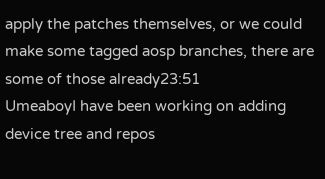apply the patches themselves, or we could make some tagged aosp branches, there are some of those already23:51
UmeaboyI have been working on adding device tree and repos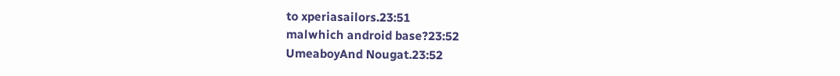to xperiasailors.23:51
malwhich android base?23:52
UmeaboyAnd Nougat.23:52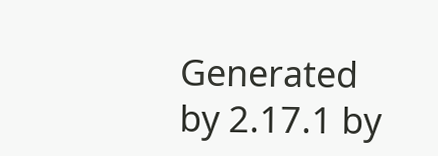Generated by 2.17.1 by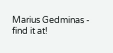Marius Gedminas - find it at!